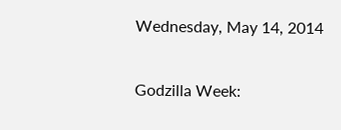Wednesday, May 14, 2014

Godzilla Week: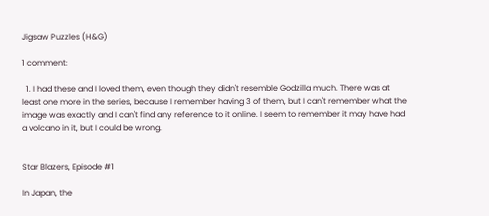Jigsaw Puzzles (H&G)

1 comment:

  1. I had these and I loved them, even though they didn't resemble Godzilla much. There was at least one more in the series, because I remember having 3 of them, but I can't remember what the image was exactly and I can't find any reference to it online. I seem to remember it may have had a volcano in it, but I could be wrong.


Star Blazers, Episode #1

In Japan, the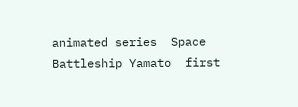animated series  Space Battleship Yamato  first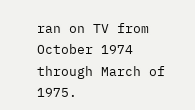ran on TV from October 1974 through March of 1975.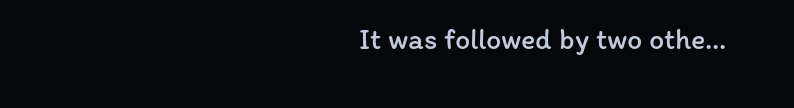It was followed by two othe...